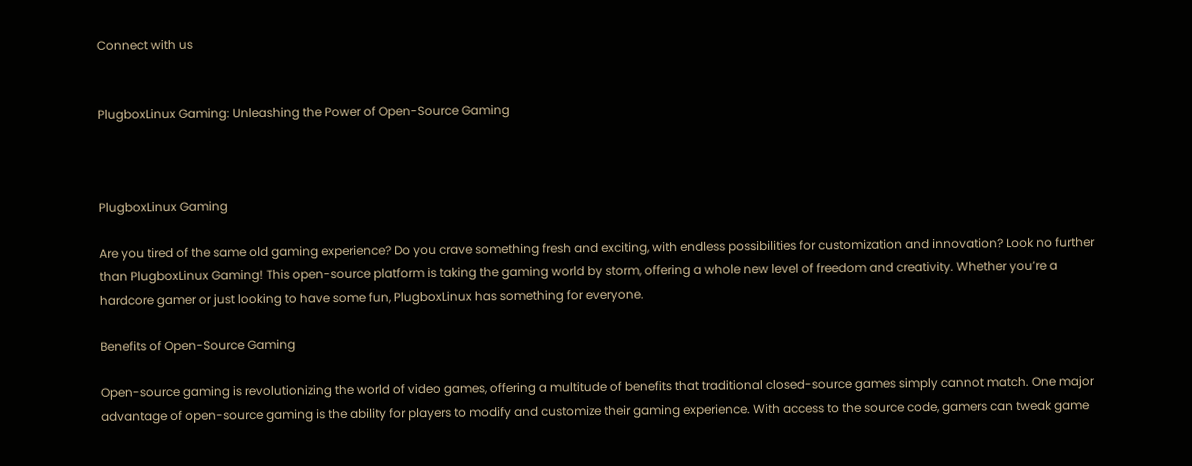Connect with us


PlugboxLinux Gaming: Unleashing the Power of Open-Source Gaming



PlugboxLinux Gaming

Are you tired of the same old gaming experience? Do you crave something fresh and exciting, with endless possibilities for customization and innovation? Look no further than PlugboxLinux Gaming! This open-source platform is taking the gaming world by storm, offering a whole new level of freedom and creativity. Whether you’re a hardcore gamer or just looking to have some fun, PlugboxLinux has something for everyone.

Benefits of Open-Source Gaming

Open-source gaming is revolutionizing the world of video games, offering a multitude of benefits that traditional closed-source games simply cannot match. One major advantage of open-source gaming is the ability for players to modify and customize their gaming experience. With access to the source code, gamers can tweak game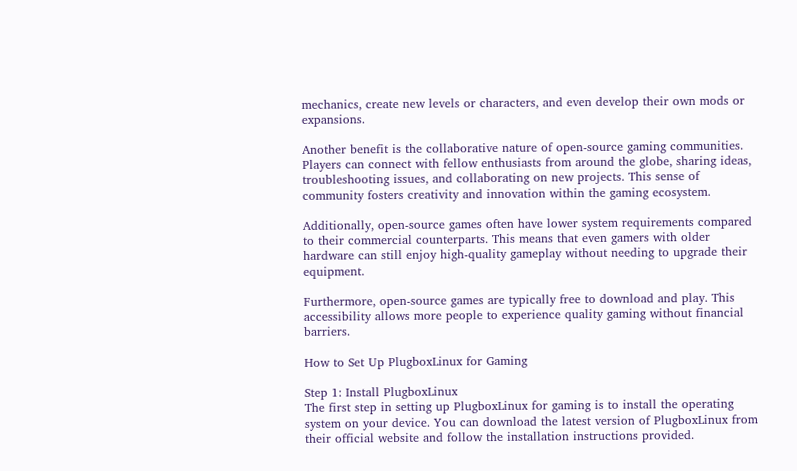mechanics, create new levels or characters, and even develop their own mods or expansions.

Another benefit is the collaborative nature of open-source gaming communities. Players can connect with fellow enthusiasts from around the globe, sharing ideas, troubleshooting issues, and collaborating on new projects. This sense of community fosters creativity and innovation within the gaming ecosystem.

Additionally, open-source games often have lower system requirements compared to their commercial counterparts. This means that even gamers with older hardware can still enjoy high-quality gameplay without needing to upgrade their equipment.

Furthermore, open-source games are typically free to download and play. This accessibility allows more people to experience quality gaming without financial barriers.

How to Set Up PlugboxLinux for Gaming

Step 1: Install PlugboxLinux
The first step in setting up PlugboxLinux for gaming is to install the operating system on your device. You can download the latest version of PlugboxLinux from their official website and follow the installation instructions provided.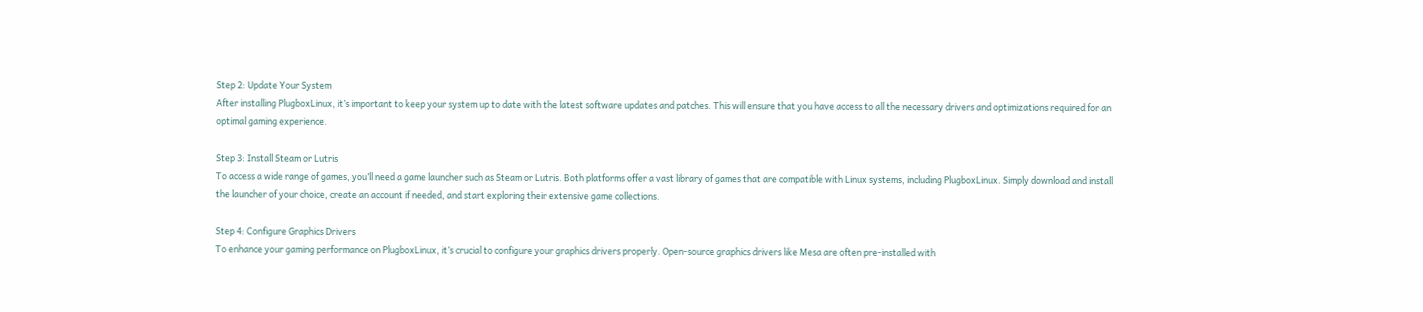Step 2: Update Your System
After installing PlugboxLinux, it’s important to keep your system up to date with the latest software updates and patches. This will ensure that you have access to all the necessary drivers and optimizations required for an optimal gaming experience.

Step 3: Install Steam or Lutris
To access a wide range of games, you’ll need a game launcher such as Steam or Lutris. Both platforms offer a vast library of games that are compatible with Linux systems, including PlugboxLinux. Simply download and install the launcher of your choice, create an account if needed, and start exploring their extensive game collections.

Step 4: Configure Graphics Drivers
To enhance your gaming performance on PlugboxLinux, it’s crucial to configure your graphics drivers properly. Open-source graphics drivers like Mesa are often pre-installed with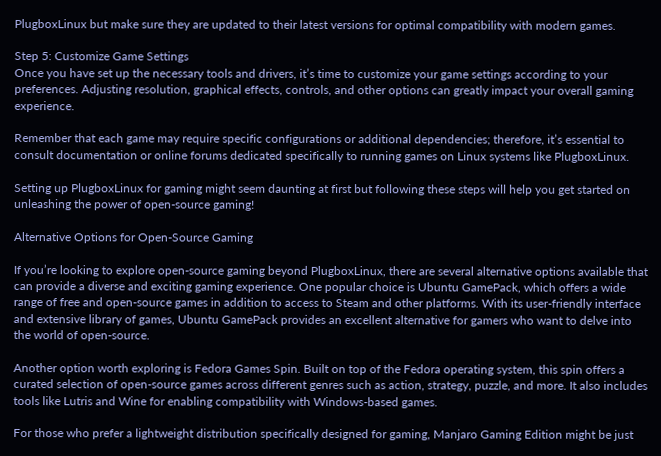PlugboxLinux but make sure they are updated to their latest versions for optimal compatibility with modern games.

Step 5: Customize Game Settings
Once you have set up the necessary tools and drivers, it’s time to customize your game settings according to your preferences. Adjusting resolution, graphical effects, controls, and other options can greatly impact your overall gaming experience.

Remember that each game may require specific configurations or additional dependencies; therefore, it’s essential to consult documentation or online forums dedicated specifically to running games on Linux systems like PlugboxLinux.

Setting up PlugboxLinux for gaming might seem daunting at first but following these steps will help you get started on unleashing the power of open-source gaming!

Alternative Options for Open-Source Gaming

If you’re looking to explore open-source gaming beyond PlugboxLinux, there are several alternative options available that can provide a diverse and exciting gaming experience. One popular choice is Ubuntu GamePack, which offers a wide range of free and open-source games in addition to access to Steam and other platforms. With its user-friendly interface and extensive library of games, Ubuntu GamePack provides an excellent alternative for gamers who want to delve into the world of open-source.

Another option worth exploring is Fedora Games Spin. Built on top of the Fedora operating system, this spin offers a curated selection of open-source games across different genres such as action, strategy, puzzle, and more. It also includes tools like Lutris and Wine for enabling compatibility with Windows-based games.

For those who prefer a lightweight distribution specifically designed for gaming, Manjaro Gaming Edition might be just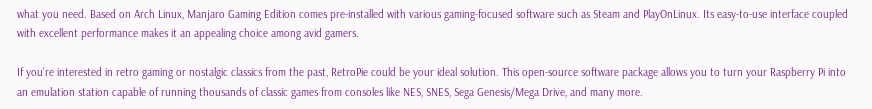what you need. Based on Arch Linux, Manjaro Gaming Edition comes pre-installed with various gaming-focused software such as Steam and PlayOnLinux. Its easy-to-use interface coupled with excellent performance makes it an appealing choice among avid gamers.

If you’re interested in retro gaming or nostalgic classics from the past, RetroPie could be your ideal solution. This open-source software package allows you to turn your Raspberry Pi into an emulation station capable of running thousands of classic games from consoles like NES, SNES, Sega Genesis/Mega Drive, and many more.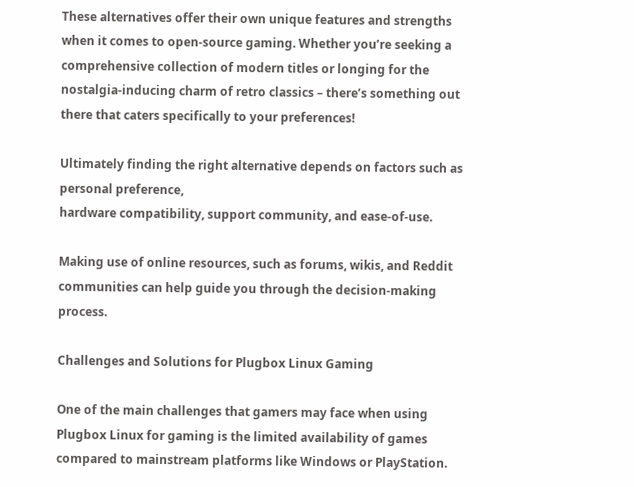These alternatives offer their own unique features and strengths when it comes to open-source gaming. Whether you’re seeking a comprehensive collection of modern titles or longing for the nostalgia-inducing charm of retro classics – there’s something out there that caters specifically to your preferences!

Ultimately finding the right alternative depends on factors such as personal preference,
hardware compatibility, support community, and ease-of-use.

Making use of online resources, such as forums, wikis, and Reddit communities can help guide you through the decision-making process.

Challenges and Solutions for Plugbox Linux Gaming

One of the main challenges that gamers may face when using Plugbox Linux for gaming is the limited availability of games compared to mainstream platforms like Windows or PlayStation.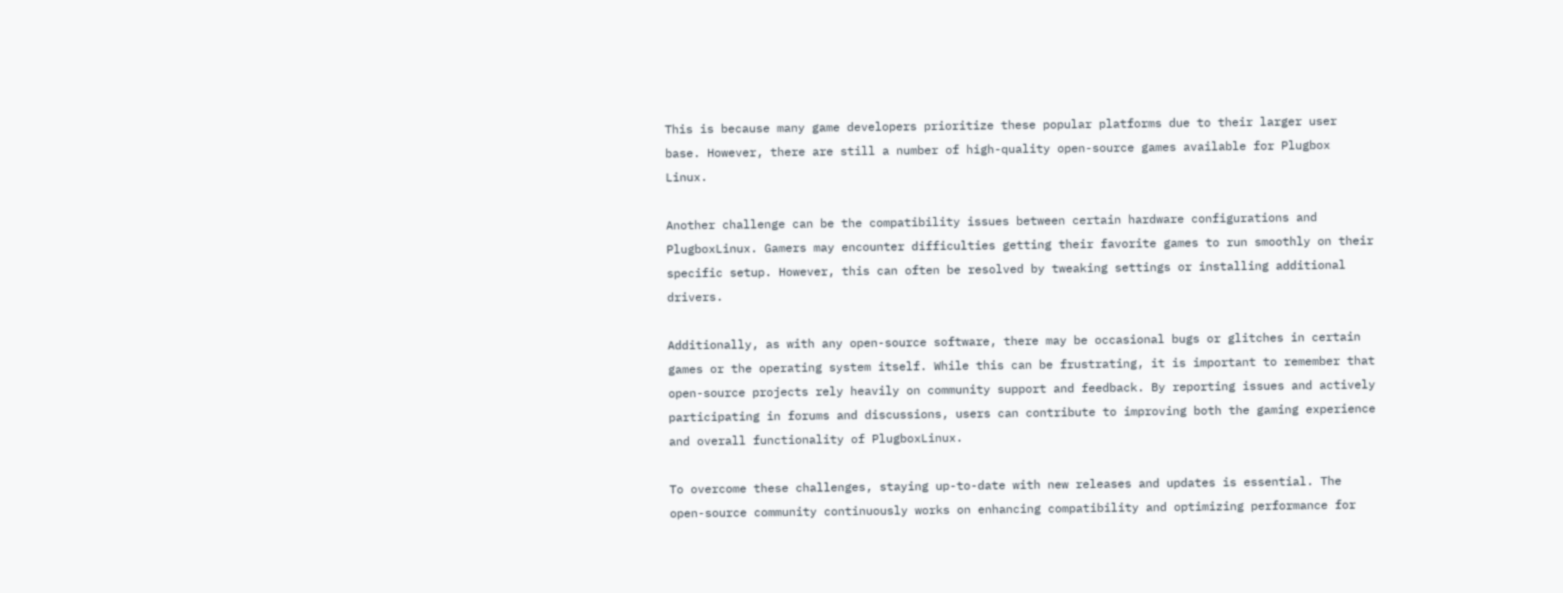This is because many game developers prioritize these popular platforms due to their larger user base. However, there are still a number of high-quality open-source games available for Plugbox Linux.

Another challenge can be the compatibility issues between certain hardware configurations and PlugboxLinux. Gamers may encounter difficulties getting their favorite games to run smoothly on their specific setup. However, this can often be resolved by tweaking settings or installing additional drivers.

Additionally, as with any open-source software, there may be occasional bugs or glitches in certain games or the operating system itself. While this can be frustrating, it is important to remember that open-source projects rely heavily on community support and feedback. By reporting issues and actively participating in forums and discussions, users can contribute to improving both the gaming experience and overall functionality of PlugboxLinux.

To overcome these challenges, staying up-to-date with new releases and updates is essential. The open-source community continuously works on enhancing compatibility and optimizing performance for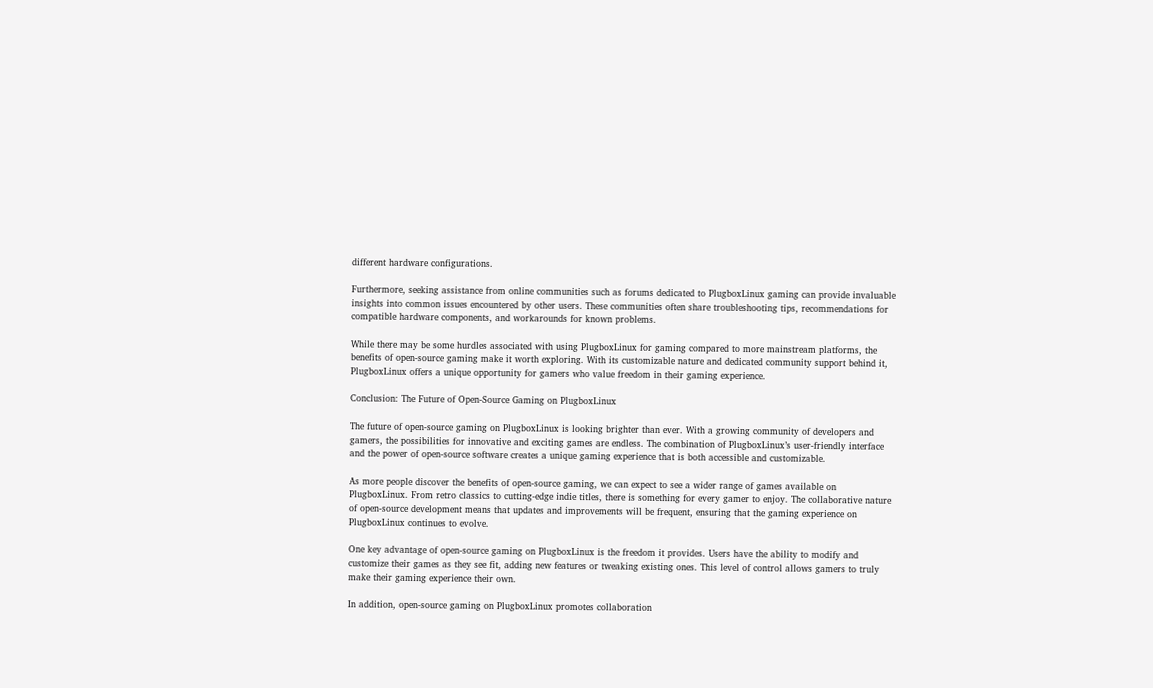different hardware configurations.

Furthermore, seeking assistance from online communities such as forums dedicated to PlugboxLinux gaming can provide invaluable insights into common issues encountered by other users. These communities often share troubleshooting tips, recommendations for compatible hardware components, and workarounds for known problems.

While there may be some hurdles associated with using PlugboxLinux for gaming compared to more mainstream platforms, the benefits of open-source gaming make it worth exploring. With its customizable nature and dedicated community support behind it, PlugboxLinux offers a unique opportunity for gamers who value freedom in their gaming experience.

Conclusion: The Future of Open-Source Gaming on PlugboxLinux

The future of open-source gaming on PlugboxLinux is looking brighter than ever. With a growing community of developers and gamers, the possibilities for innovative and exciting games are endless. The combination of PlugboxLinux’s user-friendly interface and the power of open-source software creates a unique gaming experience that is both accessible and customizable.

As more people discover the benefits of open-source gaming, we can expect to see a wider range of games available on PlugboxLinux. From retro classics to cutting-edge indie titles, there is something for every gamer to enjoy. The collaborative nature of open-source development means that updates and improvements will be frequent, ensuring that the gaming experience on PlugboxLinux continues to evolve.

One key advantage of open-source gaming on PlugboxLinux is the freedom it provides. Users have the ability to modify and customize their games as they see fit, adding new features or tweaking existing ones. This level of control allows gamers to truly make their gaming experience their own.

In addition, open-source gaming on PlugboxLinux promotes collaboration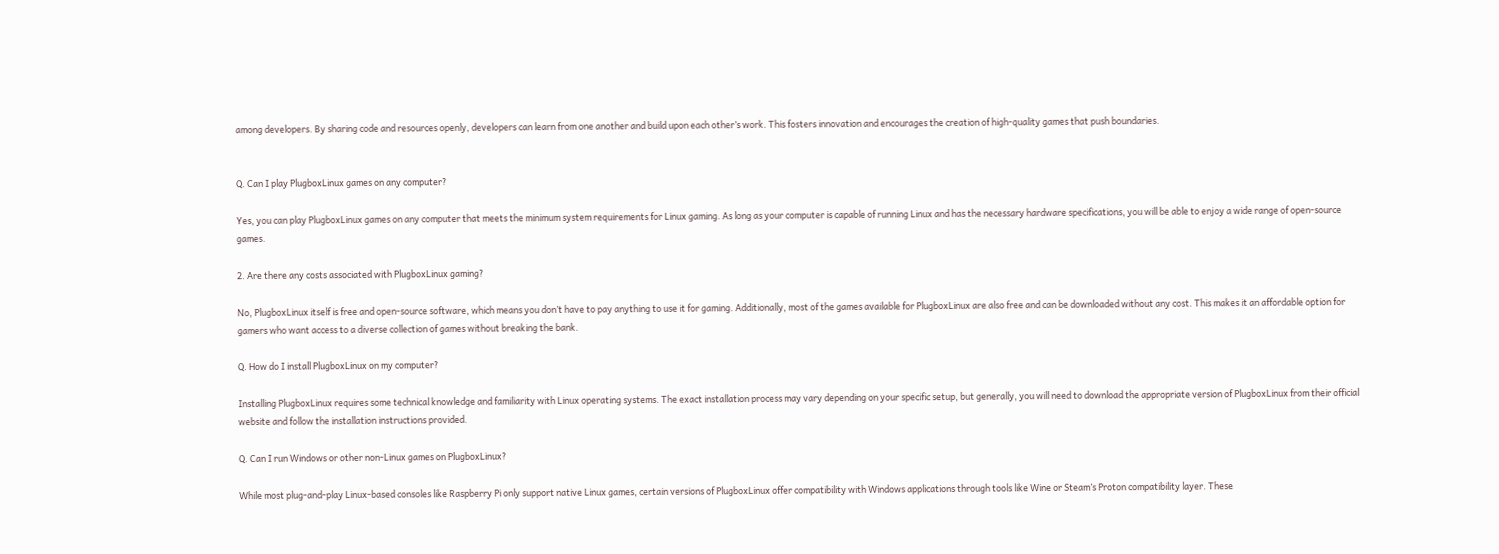among developers. By sharing code and resources openly, developers can learn from one another and build upon each other’s work. This fosters innovation and encourages the creation of high-quality games that push boundaries.


Q. Can I play PlugboxLinux games on any computer?

Yes, you can play PlugboxLinux games on any computer that meets the minimum system requirements for Linux gaming. As long as your computer is capable of running Linux and has the necessary hardware specifications, you will be able to enjoy a wide range of open-source games.

2. Are there any costs associated with PlugboxLinux gaming?

No, PlugboxLinux itself is free and open-source software, which means you don’t have to pay anything to use it for gaming. Additionally, most of the games available for PlugboxLinux are also free and can be downloaded without any cost. This makes it an affordable option for gamers who want access to a diverse collection of games without breaking the bank.

Q. How do I install PlugboxLinux on my computer?

Installing PlugboxLinux requires some technical knowledge and familiarity with Linux operating systems. The exact installation process may vary depending on your specific setup, but generally, you will need to download the appropriate version of PlugboxLinux from their official website and follow the installation instructions provided.

Q. Can I run Windows or other non-Linux games on PlugboxLinux?

While most plug-and-play Linux-based consoles like Raspberry Pi only support native Linux games, certain versions of PlugboxLinux offer compatibility with Windows applications through tools like Wine or Steam’s Proton compatibility layer. These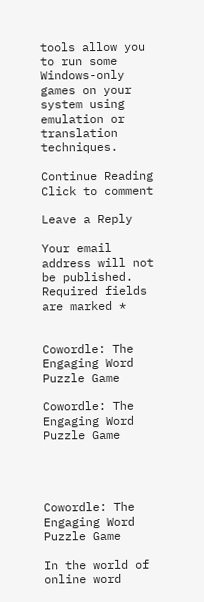tools allow you to run some Windows-only games on your system using emulation or translation techniques.

Continue Reading
Click to comment

Leave a Reply

Your email address will not be published. Required fields are marked *


Cowordle: The Engaging Word Puzzle Game

Cowordle: The Engaging Word Puzzle Game




Cowordle: The Engaging Word Puzzle Game

In the world of online word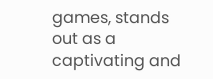games, stands out as a captivating and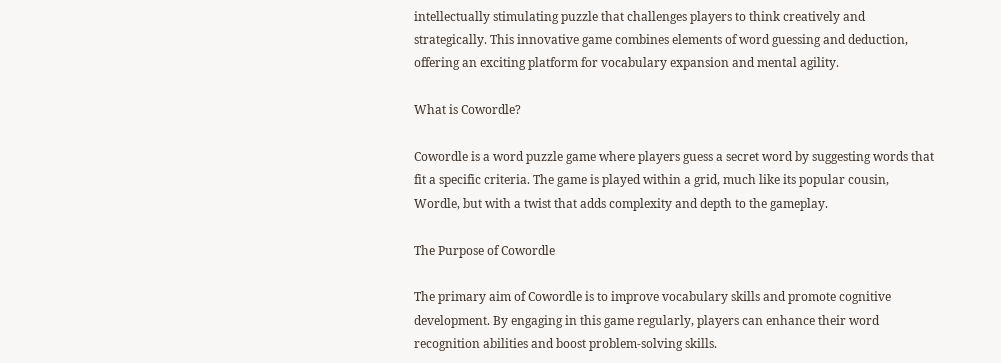intellectually stimulating puzzle that challenges players to think creatively and strategically. This innovative game combines elements of word guessing and deduction, offering an exciting platform for vocabulary expansion and mental agility.

What is Cowordle?

Cowordle is a word puzzle game where players guess a secret word by suggesting words that fit a specific criteria. The game is played within a grid, much like its popular cousin, Wordle, but with a twist that adds complexity and depth to the gameplay.

The Purpose of Cowordle

The primary aim of Cowordle is to improve vocabulary skills and promote cognitive development. By engaging in this game regularly, players can enhance their word recognition abilities and boost problem-solving skills.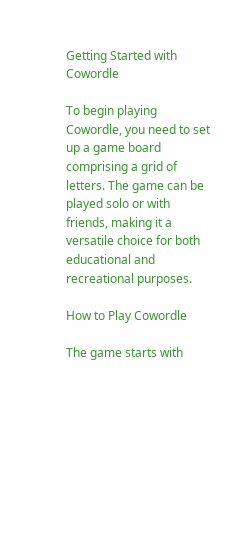Getting Started with Cowordle

To begin playing Cowordle, you need to set up a game board comprising a grid of letters. The game can be played solo or with friends, making it a versatile choice for both educational and recreational purposes.

How to Play Cowordle

The game starts with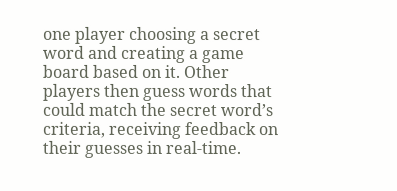one player choosing a secret word and creating a game board based on it. Other players then guess words that could match the secret word’s criteria, receiving feedback on their guesses in real-time.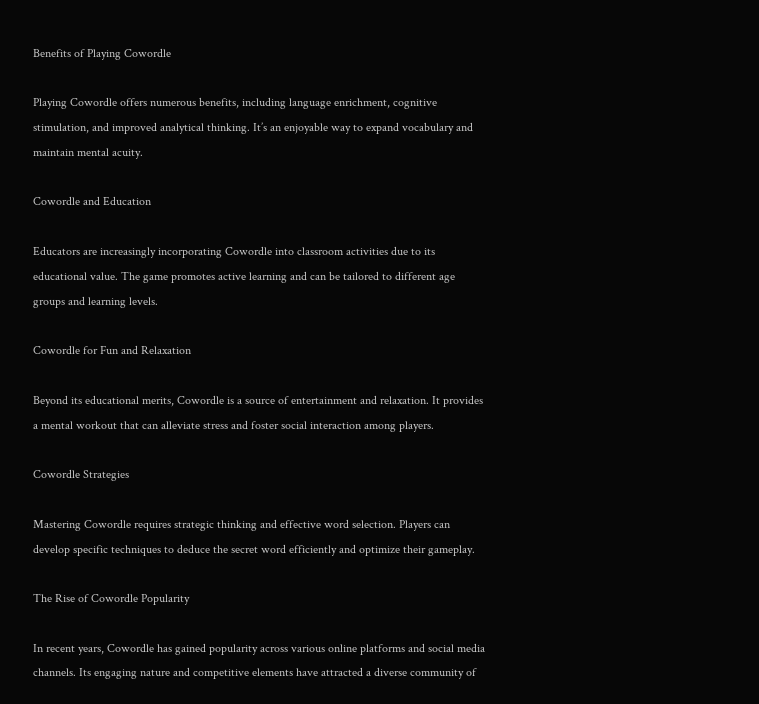Benefits of Playing Cowordle

Playing Cowordle offers numerous benefits, including language enrichment, cognitive stimulation, and improved analytical thinking. It’s an enjoyable way to expand vocabulary and maintain mental acuity.

Cowordle and Education

Educators are increasingly incorporating Cowordle into classroom activities due to its educational value. The game promotes active learning and can be tailored to different age groups and learning levels.

Cowordle for Fun and Relaxation

Beyond its educational merits, Cowordle is a source of entertainment and relaxation. It provides a mental workout that can alleviate stress and foster social interaction among players.

Cowordle Strategies

Mastering Cowordle requires strategic thinking and effective word selection. Players can develop specific techniques to deduce the secret word efficiently and optimize their gameplay.

The Rise of Cowordle Popularity

In recent years, Cowordle has gained popularity across various online platforms and social media channels. Its engaging nature and competitive elements have attracted a diverse community of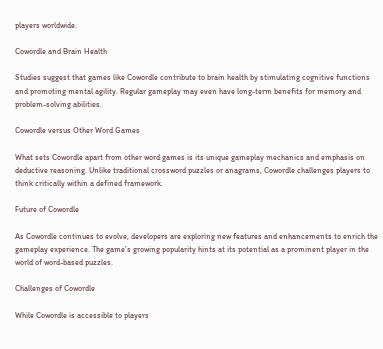players worldwide.

Cowordle and Brain Health

Studies suggest that games like Cowordle contribute to brain health by stimulating cognitive functions and promoting mental agility. Regular gameplay may even have long-term benefits for memory and problem-solving abilities.

Cowordle versus Other Word Games

What sets Cowordle apart from other word games is its unique gameplay mechanics and emphasis on deductive reasoning. Unlike traditional crossword puzzles or anagrams, Cowordle challenges players to think critically within a defined framework.

Future of Cowordle

As Cowordle continues to evolve, developers are exploring new features and enhancements to enrich the gameplay experience. The game’s growing popularity hints at its potential as a prominent player in the world of word-based puzzles.

Challenges of Cowordle

While Cowordle is accessible to players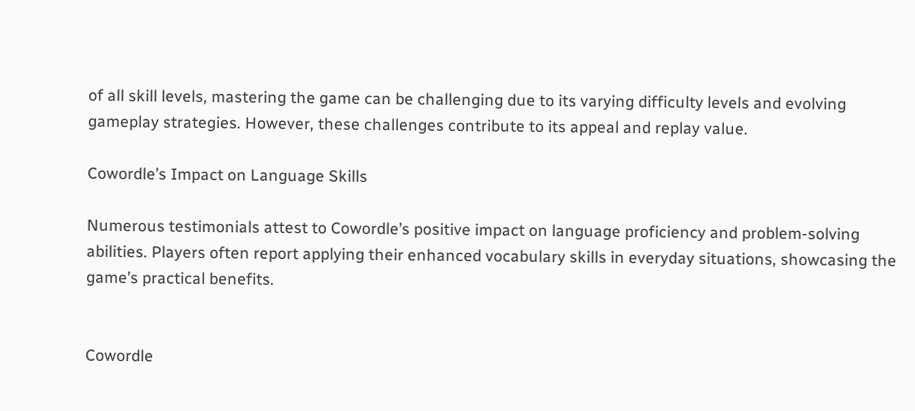of all skill levels, mastering the game can be challenging due to its varying difficulty levels and evolving gameplay strategies. However, these challenges contribute to its appeal and replay value.

Cowordle’s Impact on Language Skills

Numerous testimonials attest to Cowordle’s positive impact on language proficiency and problem-solving abilities. Players often report applying their enhanced vocabulary skills in everyday situations, showcasing the game’s practical benefits.


Cowordle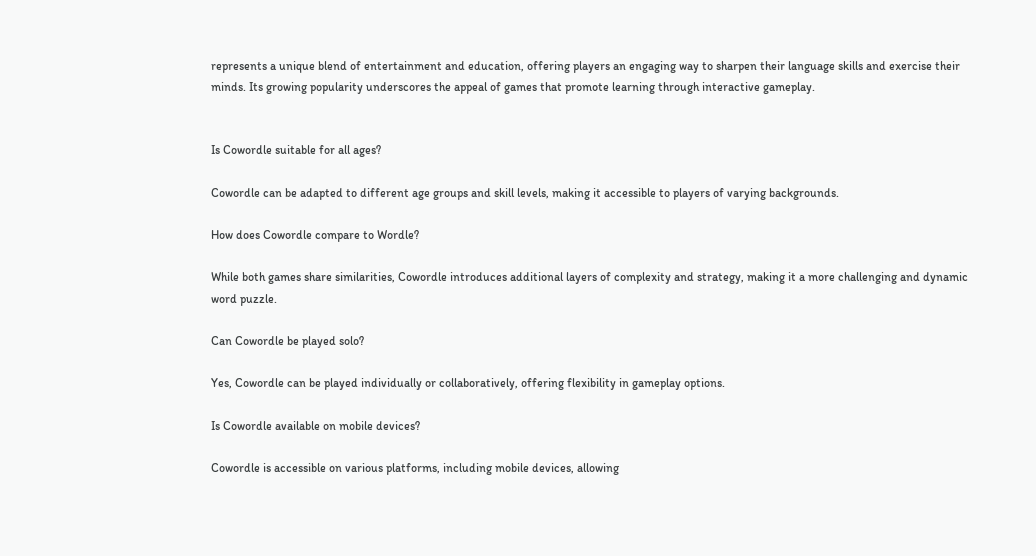represents a unique blend of entertainment and education, offering players an engaging way to sharpen their language skills and exercise their minds. Its growing popularity underscores the appeal of games that promote learning through interactive gameplay.


Is Cowordle suitable for all ages?

Cowordle can be adapted to different age groups and skill levels, making it accessible to players of varying backgrounds.

How does Cowordle compare to Wordle?

While both games share similarities, Cowordle introduces additional layers of complexity and strategy, making it a more challenging and dynamic word puzzle.

Can Cowordle be played solo?

Yes, Cowordle can be played individually or collaboratively, offering flexibility in gameplay options.

Is Cowordle available on mobile devices?

Cowordle is accessible on various platforms, including mobile devices, allowing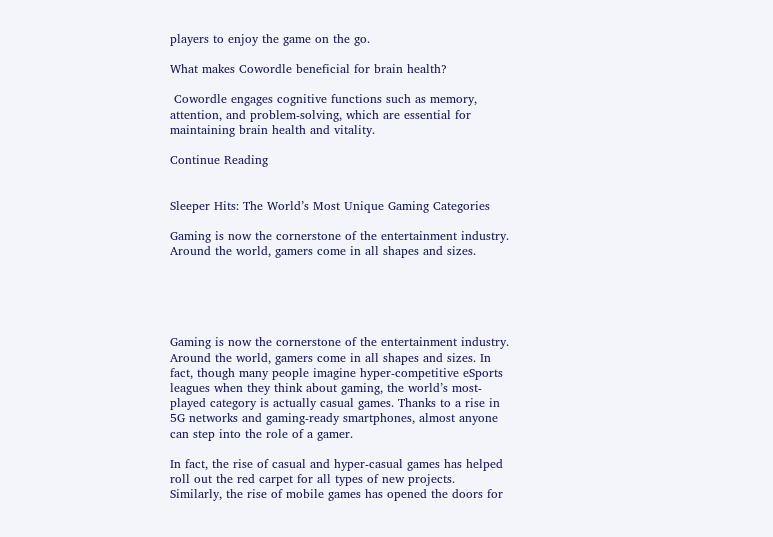players to enjoy the game on the go.

What makes Cowordle beneficial for brain health?

 Cowordle engages cognitive functions such as memory, attention, and problem-solving, which are essential for maintaining brain health and vitality.

Continue Reading


Sleeper Hits: The World’s Most Unique Gaming Categories

Gaming is now the cornerstone of the entertainment industry. Around the world, gamers come in all shapes and sizes.





Gaming is now the cornerstone of the entertainment industry. Around the world, gamers come in all shapes and sizes. In fact, though many people imagine hyper-competitive eSports leagues when they think about gaming, the world’s most-played category is actually casual games. Thanks to a rise in 5G networks and gaming-ready smartphones, almost anyone can step into the role of a gamer.

In fact, the rise of casual and hyper-casual games has helped roll out the red carpet for all types of new projects. Similarly, the rise of mobile games has opened the doors for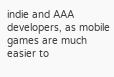indie and AAA developers, as mobile games are much easier to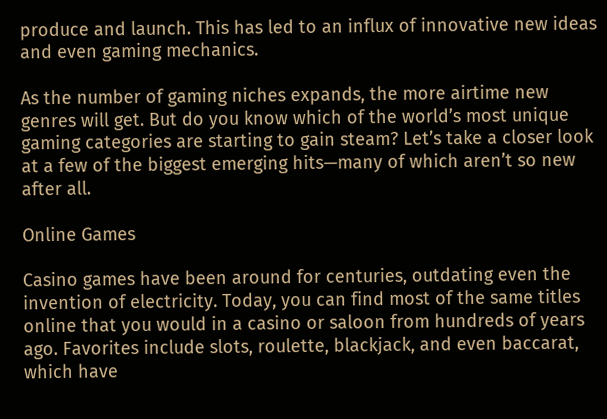produce and launch. This has led to an influx of innovative new ideas and even gaming mechanics.

As the number of gaming niches expands, the more airtime new genres will get. But do you know which of the world’s most unique gaming categories are starting to gain steam? Let’s take a closer look at a few of the biggest emerging hits—many of which aren’t so new after all.

Online Games

Casino games have been around for centuries, outdating even the invention of electricity. Today, you can find most of the same titles online that you would in a casino or saloon from hundreds of years ago. Favorites include slots, roulette, blackjack, and even baccarat, which have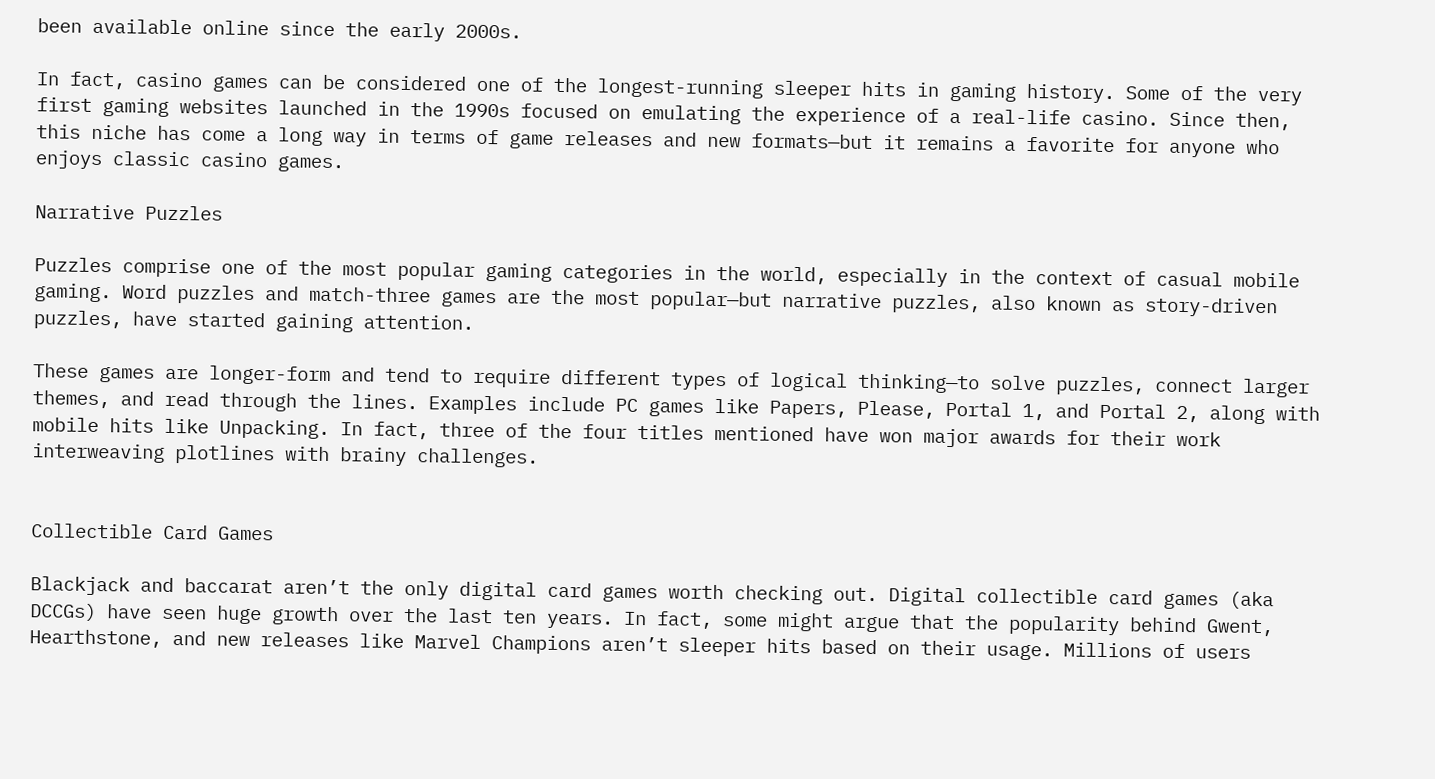been available online since the early 2000s.

In fact, casino games can be considered one of the longest-running sleeper hits in gaming history. Some of the very first gaming websites launched in the 1990s focused on emulating the experience of a real-life casino. Since then, this niche has come a long way in terms of game releases and new formats—but it remains a favorite for anyone who enjoys classic casino games.

Narrative Puzzles

Puzzles comprise one of the most popular gaming categories in the world, especially in the context of casual mobile gaming. Word puzzles and match-three games are the most popular—but narrative puzzles, also known as story-driven puzzles, have started gaining attention.

These games are longer-form and tend to require different types of logical thinking—to solve puzzles, connect larger themes, and read through the lines. Examples include PC games like Papers, Please, Portal 1, and Portal 2, along with mobile hits like Unpacking. In fact, three of the four titles mentioned have won major awards for their work interweaving plotlines with brainy challenges.


Collectible Card Games

Blackjack and baccarat aren’t the only digital card games worth checking out. Digital collectible card games (aka DCCGs) have seen huge growth over the last ten years. In fact, some might argue that the popularity behind Gwent, Hearthstone, and new releases like Marvel Champions aren’t sleeper hits based on their usage. Millions of users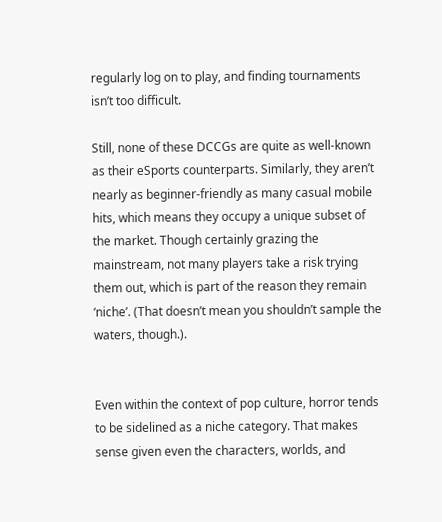regularly log on to play, and finding tournaments isn’t too difficult.

Still, none of these DCCGs are quite as well-known as their eSports counterparts. Similarly, they aren’t nearly as beginner-friendly as many casual mobile hits, which means they occupy a unique subset of the market. Though certainly grazing the mainstream, not many players take a risk trying them out, which is part of the reason they remain ‘niche’. (That doesn’t mean you shouldn’t sample the waters, though.).


Even within the context of pop culture, horror tends to be sidelined as a niche category. That makes sense given even the characters, worlds, and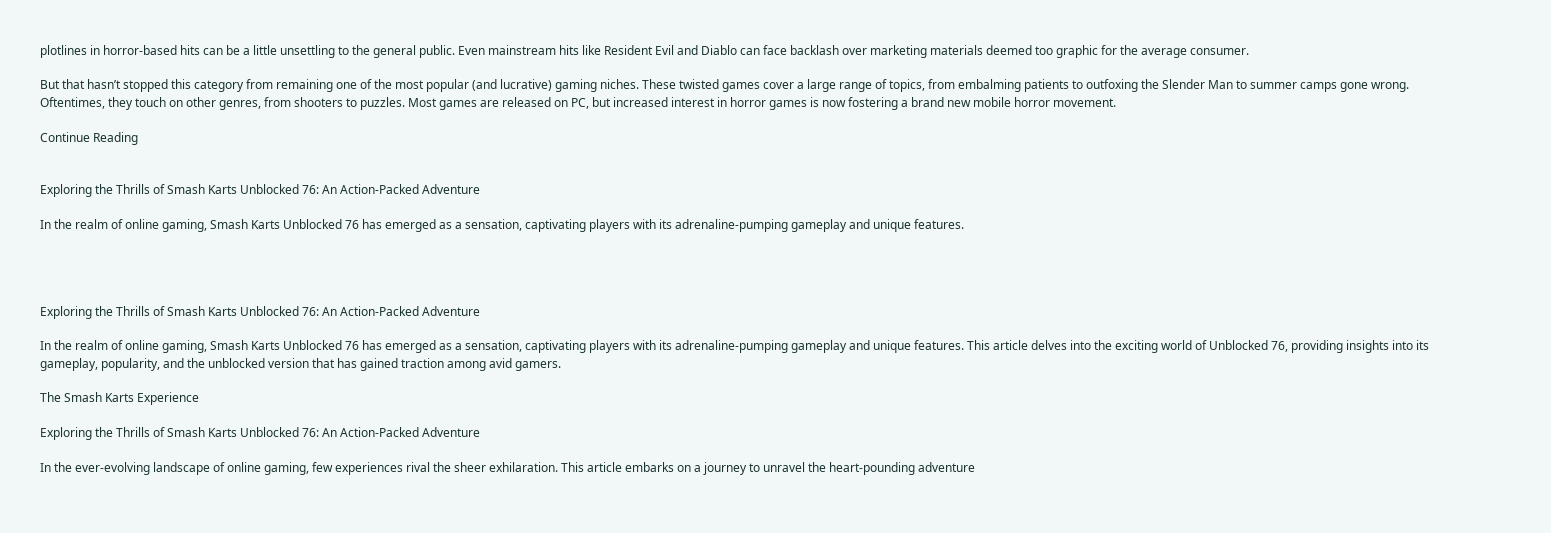plotlines in horror-based hits can be a little unsettling to the general public. Even mainstream hits like Resident Evil and Diablo can face backlash over marketing materials deemed too graphic for the average consumer.

But that hasn’t stopped this category from remaining one of the most popular (and lucrative) gaming niches. These twisted games cover a large range of topics, from embalming patients to outfoxing the Slender Man to summer camps gone wrong. Oftentimes, they touch on other genres, from shooters to puzzles. Most games are released on PC, but increased interest in horror games is now fostering a brand new mobile horror movement.

Continue Reading


Exploring the Thrills of Smash Karts Unblocked 76: An Action-Packed Adventure

In the realm of online gaming, Smash Karts Unblocked 76 has emerged as a sensation, captivating players with its adrenaline-pumping gameplay and unique features.




Exploring the Thrills of Smash Karts Unblocked 76: An Action-Packed Adventure

In the realm of online gaming, Smash Karts Unblocked 76 has emerged as a sensation, captivating players with its adrenaline-pumping gameplay and unique features. This article delves into the exciting world of Unblocked 76, providing insights into its gameplay, popularity, and the unblocked version that has gained traction among avid gamers.

The Smash Karts Experience

Exploring the Thrills of Smash Karts Unblocked 76: An Action-Packed Adventure

In the ever-evolving landscape of online gaming, few experiences rival the sheer exhilaration. This article embarks on a journey to unravel the heart-pounding adventure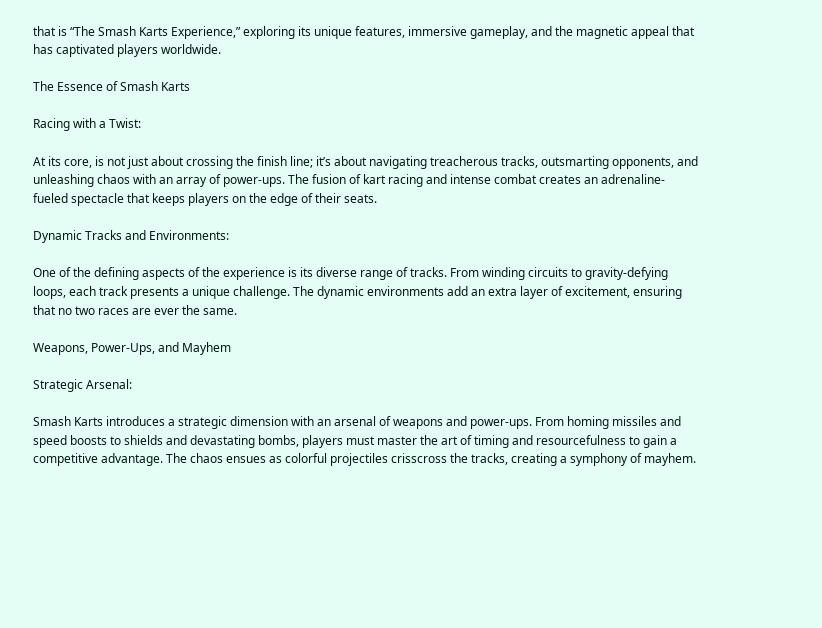that is “The Smash Karts Experience,” exploring its unique features, immersive gameplay, and the magnetic appeal that has captivated players worldwide.

The Essence of Smash Karts

Racing with a Twist:

At its core, is not just about crossing the finish line; it’s about navigating treacherous tracks, outsmarting opponents, and unleashing chaos with an array of power-ups. The fusion of kart racing and intense combat creates an adrenaline-fueled spectacle that keeps players on the edge of their seats.

Dynamic Tracks and Environments:

One of the defining aspects of the experience is its diverse range of tracks. From winding circuits to gravity-defying loops, each track presents a unique challenge. The dynamic environments add an extra layer of excitement, ensuring that no two races are ever the same.

Weapons, Power-Ups, and Mayhem

Strategic Arsenal:

Smash Karts introduces a strategic dimension with an arsenal of weapons and power-ups. From homing missiles and speed boosts to shields and devastating bombs, players must master the art of timing and resourcefulness to gain a competitive advantage. The chaos ensues as colorful projectiles crisscross the tracks, creating a symphony of mayhem.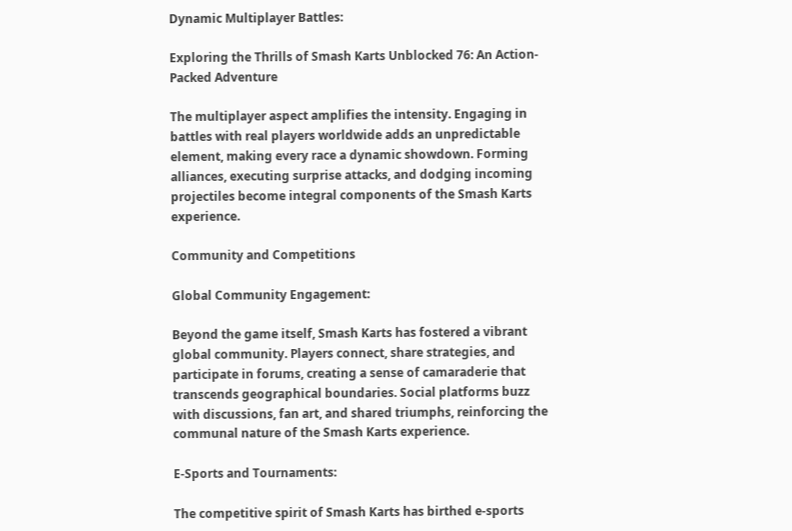Dynamic Multiplayer Battles:

Exploring the Thrills of Smash Karts Unblocked 76: An Action-Packed Adventure

The multiplayer aspect amplifies the intensity. Engaging in battles with real players worldwide adds an unpredictable element, making every race a dynamic showdown. Forming alliances, executing surprise attacks, and dodging incoming projectiles become integral components of the Smash Karts experience.

Community and Competitions

Global Community Engagement:

Beyond the game itself, Smash Karts has fostered a vibrant global community. Players connect, share strategies, and participate in forums, creating a sense of camaraderie that transcends geographical boundaries. Social platforms buzz with discussions, fan art, and shared triumphs, reinforcing the communal nature of the Smash Karts experience.

E-Sports and Tournaments:

The competitive spirit of Smash Karts has birthed e-sports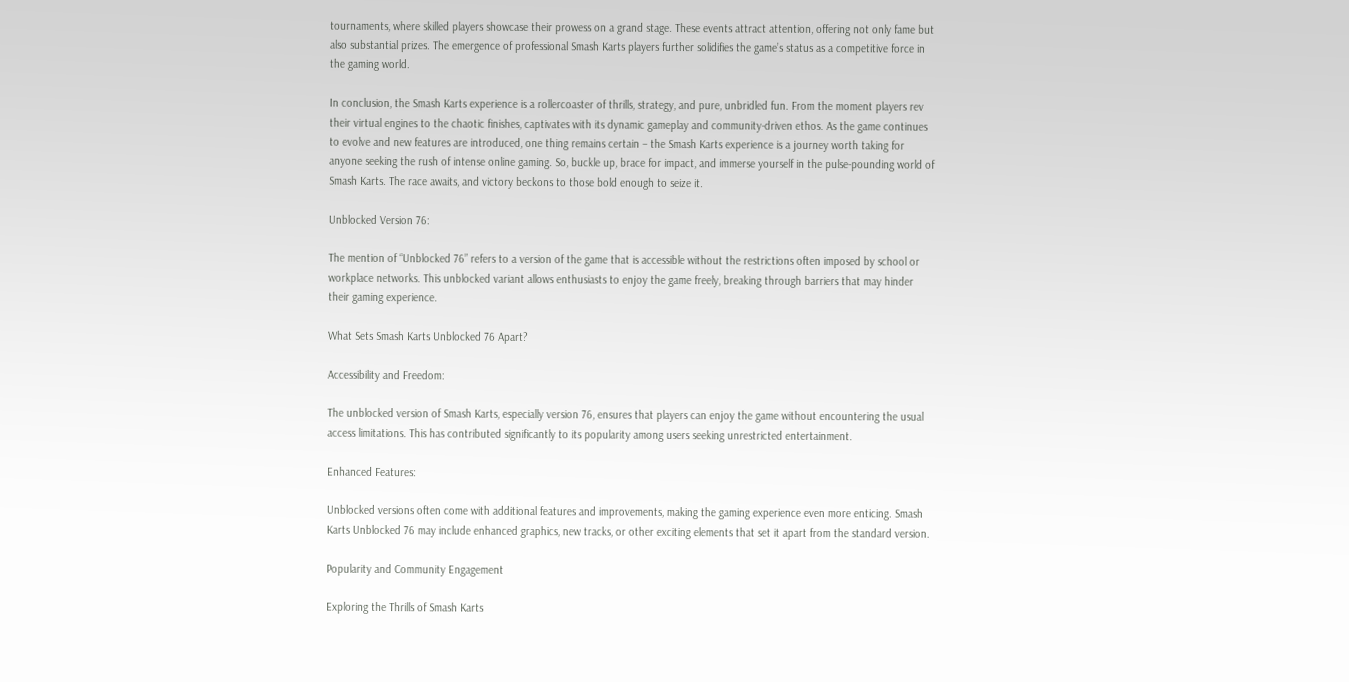tournaments, where skilled players showcase their prowess on a grand stage. These events attract attention, offering not only fame but also substantial prizes. The emergence of professional Smash Karts players further solidifies the game’s status as a competitive force in the gaming world.

In conclusion, the Smash Karts experience is a rollercoaster of thrills, strategy, and pure, unbridled fun. From the moment players rev their virtual engines to the chaotic finishes, captivates with its dynamic gameplay and community-driven ethos. As the game continues to evolve and new features are introduced, one thing remains certain – the Smash Karts experience is a journey worth taking for anyone seeking the rush of intense online gaming. So, buckle up, brace for impact, and immerse yourself in the pulse-pounding world of Smash Karts. The race awaits, and victory beckons to those bold enough to seize it.

Unblocked Version 76:

The mention of “Unblocked 76” refers to a version of the game that is accessible without the restrictions often imposed by school or workplace networks. This unblocked variant allows enthusiasts to enjoy the game freely, breaking through barriers that may hinder their gaming experience.

What Sets Smash Karts Unblocked 76 Apart?

Accessibility and Freedom:

The unblocked version of Smash Karts, especially version 76, ensures that players can enjoy the game without encountering the usual access limitations. This has contributed significantly to its popularity among users seeking unrestricted entertainment.

Enhanced Features:

Unblocked versions often come with additional features and improvements, making the gaming experience even more enticing. Smash Karts Unblocked 76 may include enhanced graphics, new tracks, or other exciting elements that set it apart from the standard version.

Popularity and Community Engagement

Exploring the Thrills of Smash Karts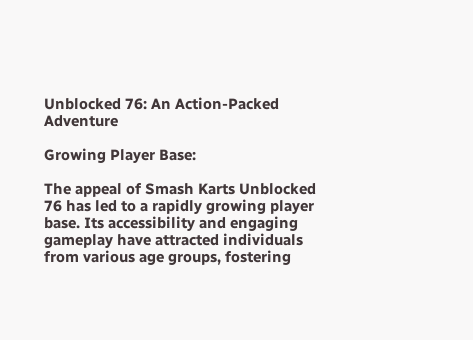Unblocked 76: An Action-Packed Adventure

Growing Player Base:

The appeal of Smash Karts Unblocked 76 has led to a rapidly growing player base. Its accessibility and engaging gameplay have attracted individuals from various age groups, fostering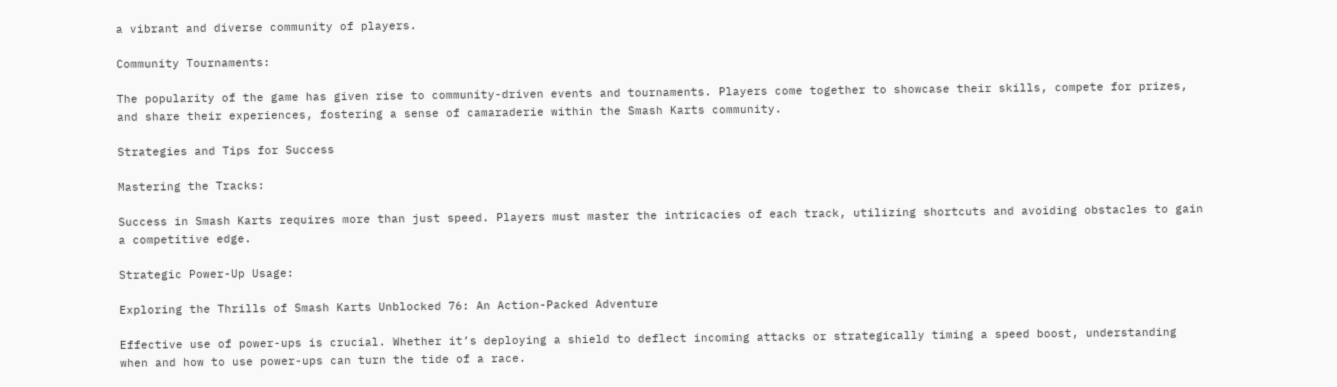a vibrant and diverse community of players.

Community Tournaments:

The popularity of the game has given rise to community-driven events and tournaments. Players come together to showcase their skills, compete for prizes, and share their experiences, fostering a sense of camaraderie within the Smash Karts community.

Strategies and Tips for Success

Mastering the Tracks:

Success in Smash Karts requires more than just speed. Players must master the intricacies of each track, utilizing shortcuts and avoiding obstacles to gain a competitive edge.

Strategic Power-Up Usage:

Exploring the Thrills of Smash Karts Unblocked 76: An Action-Packed Adventure

Effective use of power-ups is crucial. Whether it’s deploying a shield to deflect incoming attacks or strategically timing a speed boost, understanding when and how to use power-ups can turn the tide of a race.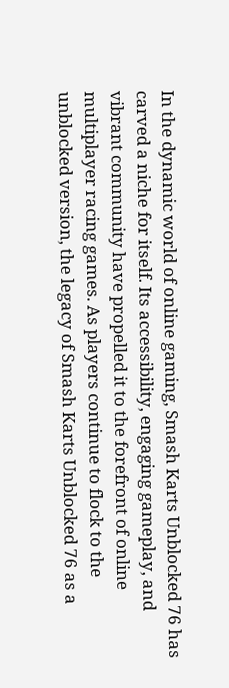In the dynamic world of online gaming, Smash Karts Unblocked 76 has carved a niche for itself. Its accessibility, engaging gameplay, and vibrant community have propelled it to the forefront of online multiplayer racing games. As players continue to flock to the unblocked version, the legacy of Smash Karts Unblocked 76 as a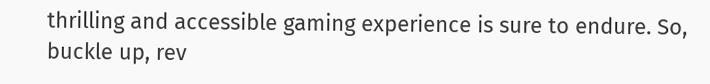thrilling and accessible gaming experience is sure to endure. So, buckle up, rev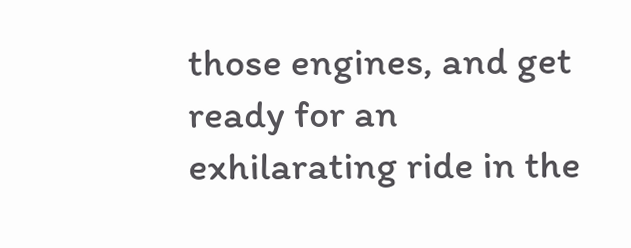those engines, and get ready for an exhilarating ride in the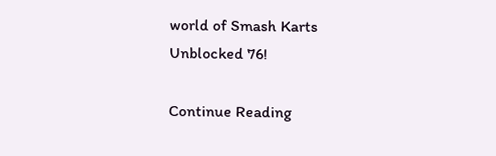world of Smash Karts Unblocked 76!

Continue Reading